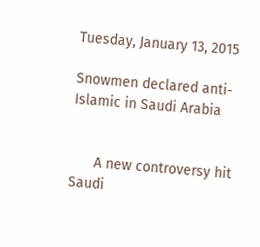Tuesday, January 13, 2015

Snowmen declared anti-Islamic in Saudi Arabia


      A new controversy hit Saudi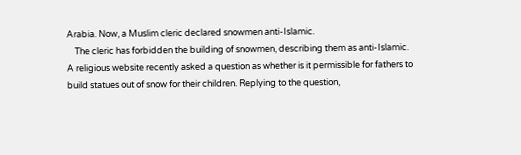Arabia. Now, a Muslim cleric declared snowmen anti-Islamic.
    The cleric has forbidden the building of snowmen, describing them as anti-Islamic. A religious website recently asked a question as whether is it permissible for fathers to build statues out of snow for their children. Replying to the question,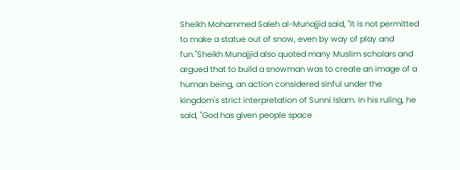Sheikh Mohammed Saleh al-Munajjid said, "It is not permitted to make a statue out of snow, even by way of play and fun."Sheikh Munajjid also quoted many Muslim scholars and argued that to build a snowman was to create an image of a human being, an action considered sinful under the kingdom's strict interpretation of Sunni Islam. In his ruling, he said, "God has given people space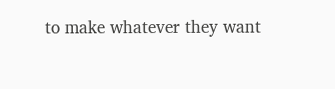to make whatever they want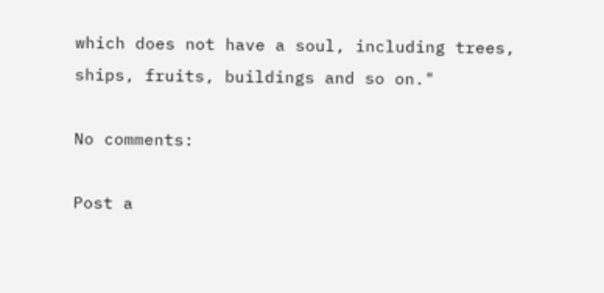which does not have a soul, including trees, ships, fruits, buildings and so on."

No comments:

Post a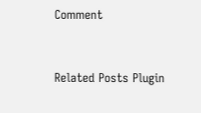Comment


Related Posts Plugin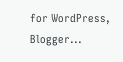for WordPress, Blogger...